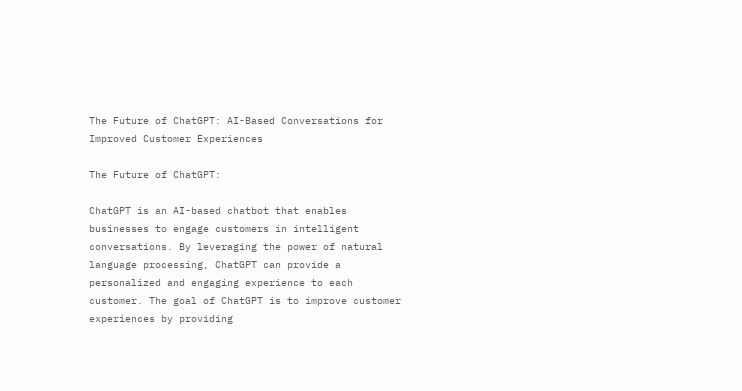The Future of ChatGPT: AI-Based Conversations for Improved Customer Experiences

The Future of ChatGPT:

ChatGPT is an AI-based chatbot that enables businesses to engage customers in intelligent conversations. By leveraging the power of natural language processing, ChatGPT can provide a personalized and engaging experience to each customer. The goal of ChatGPT is to improve customer experiences by providing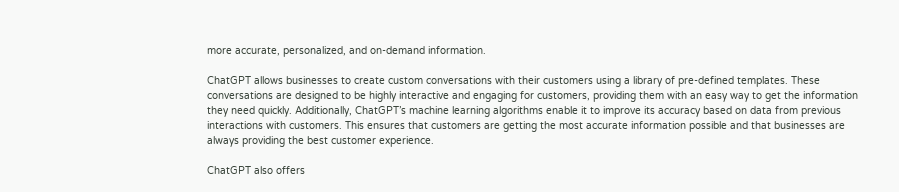more accurate, personalized, and on-demand information.

ChatGPT allows businesses to create custom conversations with their customers using a library of pre-defined templates. These conversations are designed to be highly interactive and engaging for customers, providing them with an easy way to get the information they need quickly. Additionally, ChatGPT’s machine learning algorithms enable it to improve its accuracy based on data from previous interactions with customers. This ensures that customers are getting the most accurate information possible and that businesses are always providing the best customer experience.

ChatGPT also offers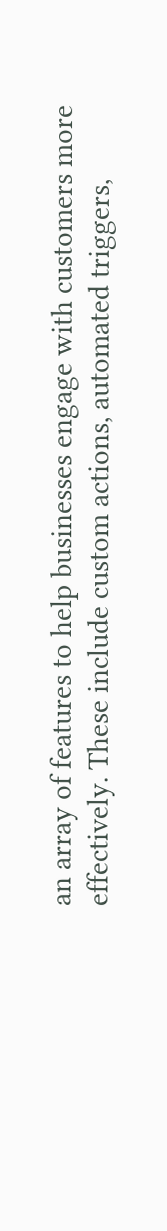an array of features to help businesses engage with customers more effectively. These include custom actions, automated triggers,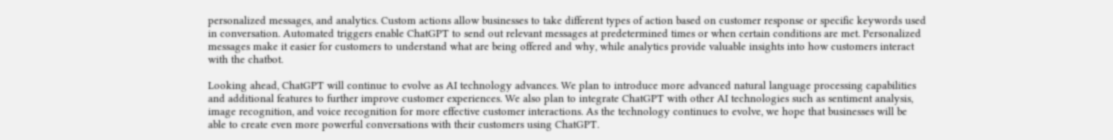personalized messages, and analytics. Custom actions allow businesses to take different types of action based on customer response or specific keywords used in conversation. Automated triggers enable ChatGPT to send out relevant messages at predetermined times or when certain conditions are met. Personalized messages make it easier for customers to understand what are being offered and why, while analytics provide valuable insights into how customers interact with the chatbot.

Looking ahead, ChatGPT will continue to evolve as AI technology advances. We plan to introduce more advanced natural language processing capabilities and additional features to further improve customer experiences. We also plan to integrate ChatGPT with other AI technologies such as sentiment analysis, image recognition, and voice recognition for more effective customer interactions. As the technology continues to evolve, we hope that businesses will be able to create even more powerful conversations with their customers using ChatGPT.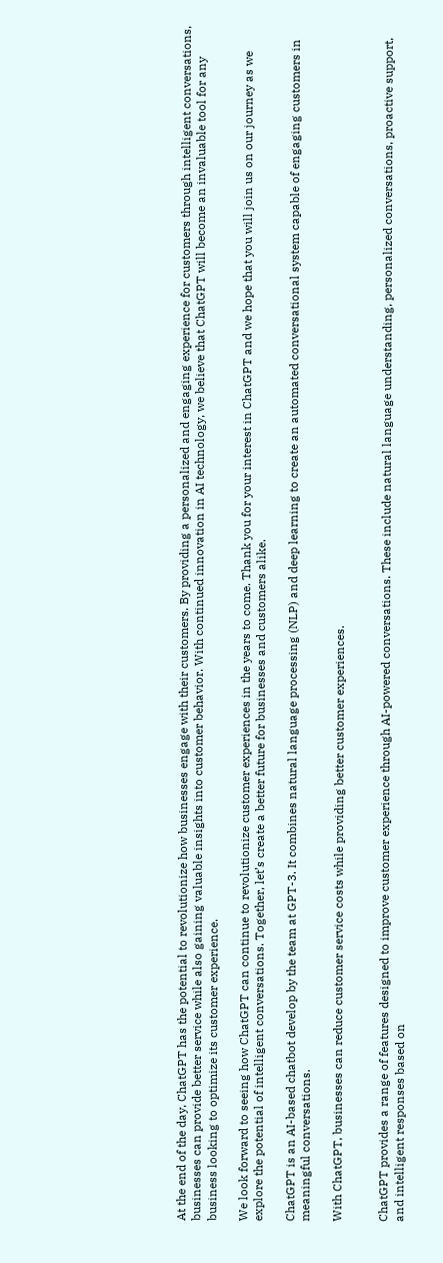At the end of the day, ChatGPT has the potential to revolutionize how businesses engage with their customers. By providing a personalized and engaging experience for customers through intelligent conversations, businesses can provide better service while also gaining valuable insights into customer behavior. With continued innovation in AI technology, we believe that ChatGPT will become an invaluable tool for any business looking to optimize its customer experience.

We look forward to seeing how ChatGPT can continue to revolutionize customer experiences in the years to come. Thank you for your interest in ChatGPT and we hope that you will join us on our journey as we explore the potential of intelligent conversations. Together, let’s create a better future for businesses and customers alike.

ChatGPT is an AI-based chatbot develop by the team at GPT-3. It combines natural language processing (NLP) and deep learning to create an automated conversational system capable of engaging customers in meaningful conversations.

With ChatGPT, businesses can reduce customer service costs while providing better customer experiences.


ChatGPT provides a range of features designed to improve customer experience through AI-powered conversations. These include natural language understanding, personalized conversations, proactive support, and intelligent responses based on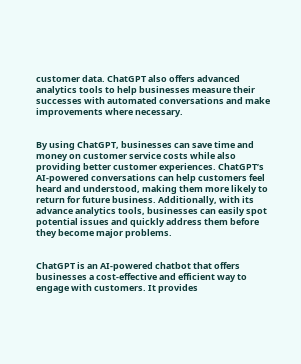customer data. ChatGPT also offers advanced analytics tools to help businesses measure their successes with automated conversations and make improvements where necessary.


By using ChatGPT, businesses can save time and money on customer service costs while also providing better customer experiences. ChatGPT’s AI-powered conversations can help customers feel heard and understood, making them more likely to return for future business. Additionally, with its advance analytics tools, businesses can easily spot potential issues and quickly address them before they become major problems.


ChatGPT is an AI-powered chatbot that offers businesses a cost-effective and efficient way to engage with customers. It provides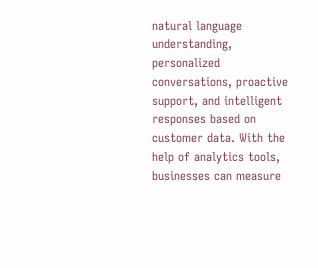natural language understanding, personalized conversations, proactive support, and intelligent responses based on customer data. With the help of analytics tools, businesses can measure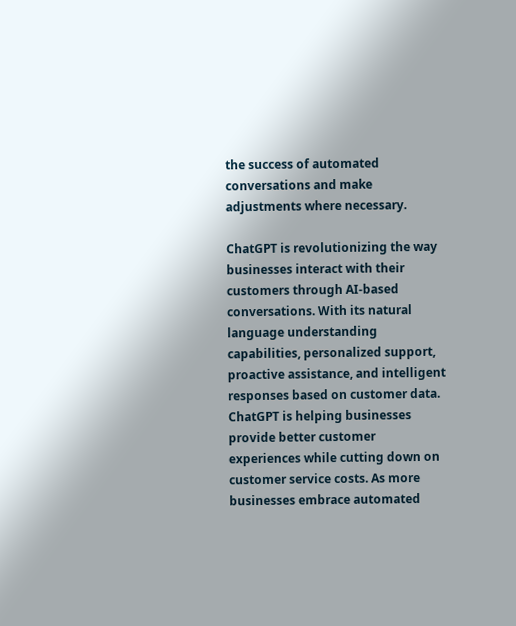the success of automated conversations and make adjustments where necessary.

ChatGPT is revolutionizing the way businesses interact with their customers through AI-based conversations. With its natural language understanding capabilities, personalized support, proactive assistance, and intelligent responses based on customer data. ChatGPT is helping businesses provide better customer experiences while cutting down on customer service costs. As more businesses embrace automated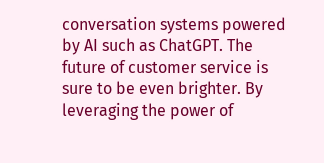conversation systems powered by AI such as ChatGPT. The future of customer service is sure to be even brighter. By leveraging the power of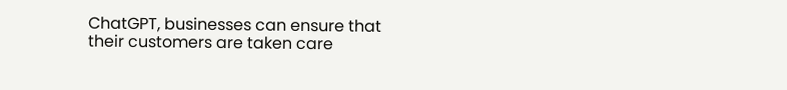ChatGPT, businesses can ensure that their customers are taken care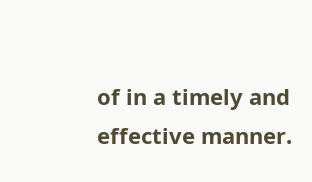of in a timely and effective manner.